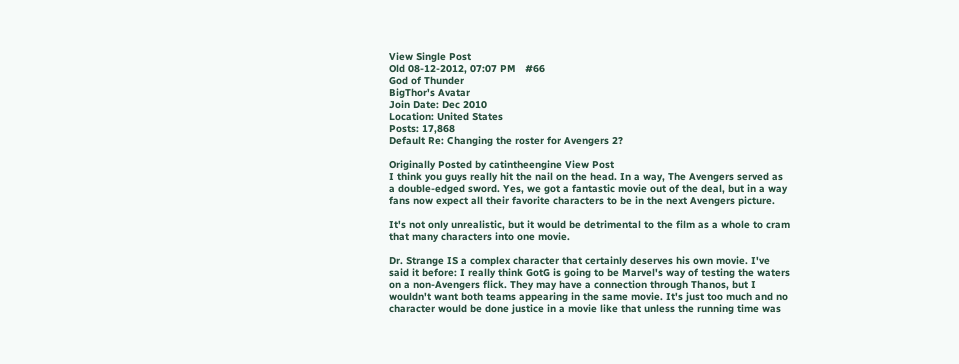View Single Post
Old 08-12-2012, 07:07 PM   #66
God of Thunder
BigThor's Avatar
Join Date: Dec 2010
Location: United States
Posts: 17,868
Default Re: Changing the roster for Avengers 2?

Originally Posted by catintheengine View Post
I think you guys really hit the nail on the head. In a way, The Avengers served as a double-edged sword. Yes, we got a fantastic movie out of the deal, but in a way fans now expect all their favorite characters to be in the next Avengers picture.

It's not only unrealistic, but it would be detrimental to the film as a whole to cram that many characters into one movie.

Dr. Strange IS a complex character that certainly deserves his own movie. I've said it before: I really think GotG is going to be Marvel's way of testing the waters on a non-Avengers flick. They may have a connection through Thanos, but I wouldn't want both teams appearing in the same movie. It's just too much and no character would be done justice in a movie like that unless the running time was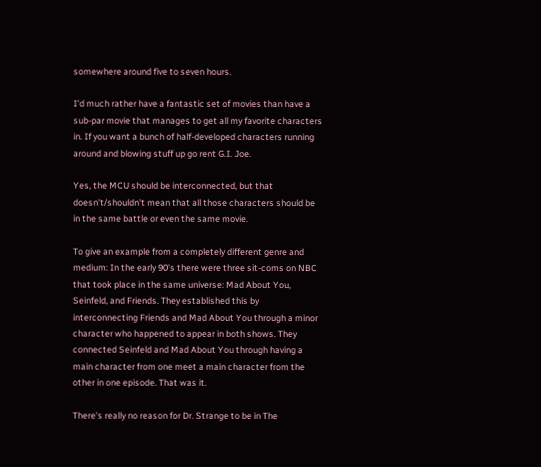somewhere around five to seven hours.

I'd much rather have a fantastic set of movies than have a sub-par movie that manages to get all my favorite characters in. If you want a bunch of half-developed characters running around and blowing stuff up go rent G.I. Joe.

Yes, the MCU should be interconnected, but that doesn't/shouldn't mean that all those characters should be in the same battle or even the same movie.

To give an example from a completely different genre and medium: In the early 90's there were three sit-coms on NBC that took place in the same universe: Mad About You, Seinfeld, and Friends. They established this by interconnecting Friends and Mad About You through a minor character who happened to appear in both shows. They connected Seinfeld and Mad About You through having a main character from one meet a main character from the other in one episode. That was it.

There's really no reason for Dr. Strange to be in The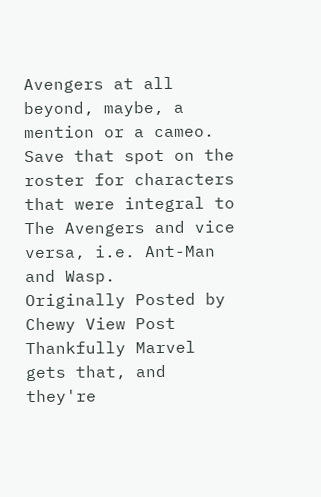Avengers at all beyond, maybe, a mention or a cameo. Save that spot on the roster for characters that were integral to The Avengers and vice versa, i.e. Ant-Man and Wasp.
Originally Posted by Chewy View Post
Thankfully Marvel gets that, and they're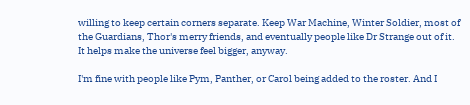willing to keep certain corners separate. Keep War Machine, Winter Soldier, most of the Guardians, Thor's merry friends, and eventually people like Dr Strange out of it. It helps make the universe feel bigger, anyway.

I'm fine with people like Pym, Panther, or Carol being added to the roster. And I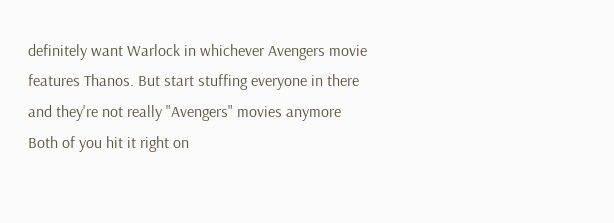definitely want Warlock in whichever Avengers movie features Thanos. But start stuffing everyone in there and they're not really "Avengers" movies anymore
Both of you hit it right on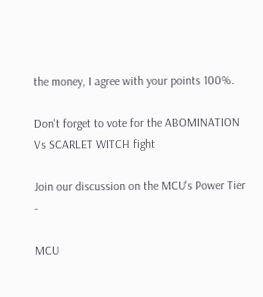the money, I agree with your points 100%.

Don't forget to vote for the ABOMINATION Vs SCARLET WITCH fight

Join our discussion on the MCU's Power Tier -

MCU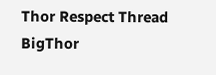Thor Respect Thread
BigThor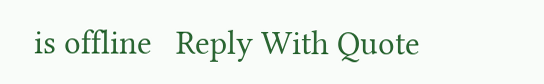is offline   Reply With Quote